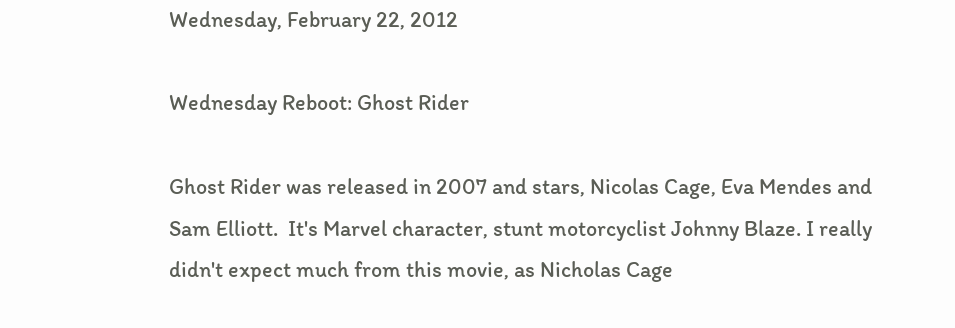Wednesday, February 22, 2012

Wednesday Reboot: Ghost Rider

Ghost Rider was released in 2007 and stars, Nicolas Cage, Eva Mendes and Sam Elliott.  It's Marvel character, stunt motorcyclist Johnny Blaze. I really didn't expect much from this movie, as Nicholas Cage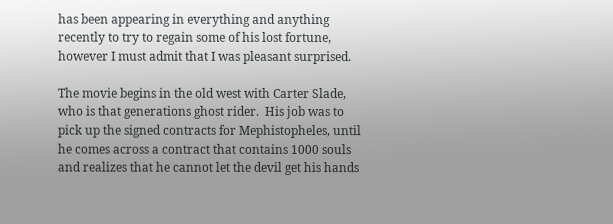has been appearing in everything and anything recently to try to regain some of his lost fortune, however I must admit that I was pleasant surprised.

The movie begins in the old west with Carter Slade, who is that generations ghost rider.  His job was to pick up the signed contracts for Mephistopheles, until he comes across a contract that contains 1000 souls and realizes that he cannot let the devil get his hands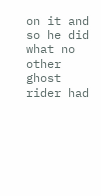on it and so he did what no other ghost rider had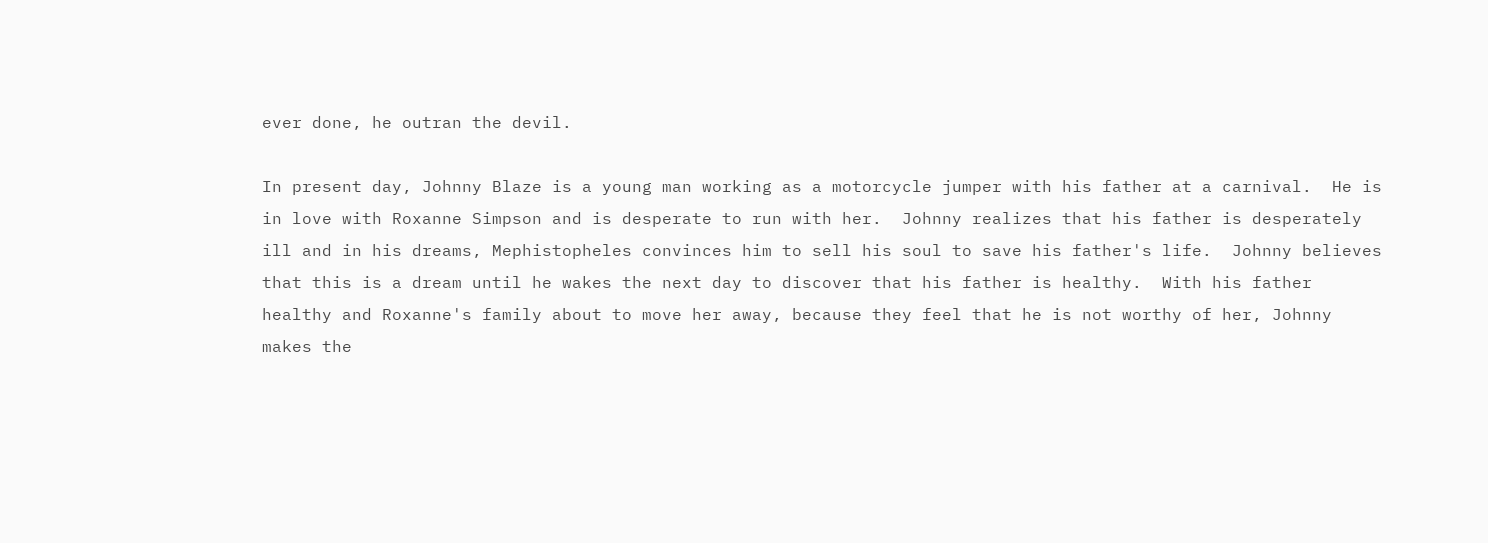ever done, he outran the devil.

In present day, Johnny Blaze is a young man working as a motorcycle jumper with his father at a carnival.  He is in love with Roxanne Simpson and is desperate to run with her.  Johnny realizes that his father is desperately ill and in his dreams, Mephistopheles convinces him to sell his soul to save his father's life.  Johnny believes that this is a dream until he wakes the next day to discover that his father is healthy.  With his father healthy and Roxanne's family about to move her away, because they feel that he is not worthy of her, Johnny makes the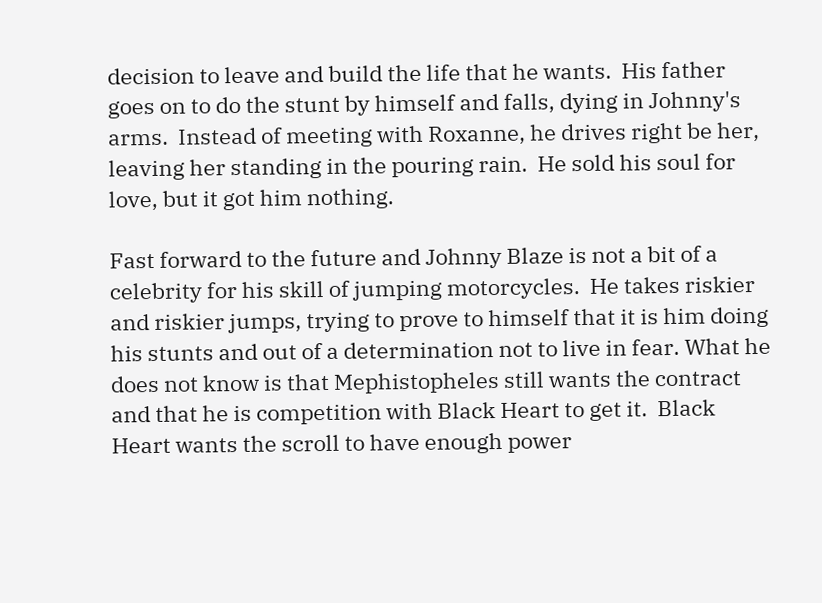decision to leave and build the life that he wants.  His father goes on to do the stunt by himself and falls, dying in Johnny's arms.  Instead of meeting with Roxanne, he drives right be her, leaving her standing in the pouring rain.  He sold his soul for love, but it got him nothing.

Fast forward to the future and Johnny Blaze is not a bit of a celebrity for his skill of jumping motorcycles.  He takes riskier and riskier jumps, trying to prove to himself that it is him doing his stunts and out of a determination not to live in fear. What he does not know is that Mephistopheles still wants the contract and that he is competition with Black Heart to get it.  Black Heart wants the scroll to have enough power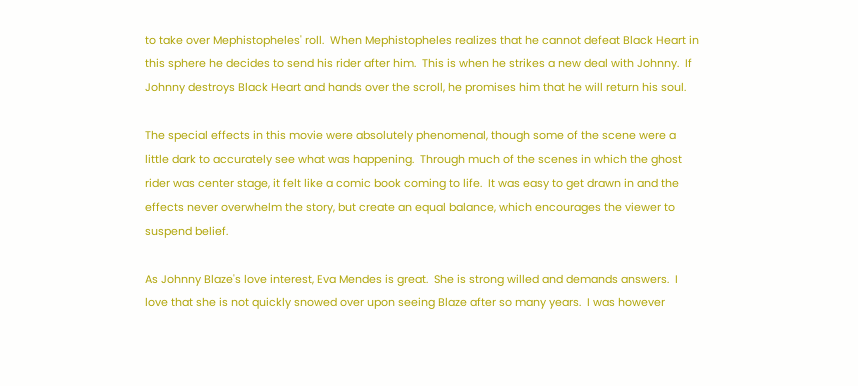to take over Mephistopheles' roll.  When Mephistopheles realizes that he cannot defeat Black Heart in this sphere he decides to send his rider after him.  This is when he strikes a new deal with Johnny.  If Johnny destroys Black Heart and hands over the scroll, he promises him that he will return his soul.

The special effects in this movie were absolutely phenomenal, though some of the scene were a little dark to accurately see what was happening.  Through much of the scenes in which the ghost rider was center stage, it felt like a comic book coming to life.  It was easy to get drawn in and the effects never overwhelm the story, but create an equal balance, which encourages the viewer to suspend belief.

As Johnny Blaze's love interest, Eva Mendes is great.  She is strong willed and demands answers.  I love that she is not quickly snowed over upon seeing Blaze after so many years.  I was however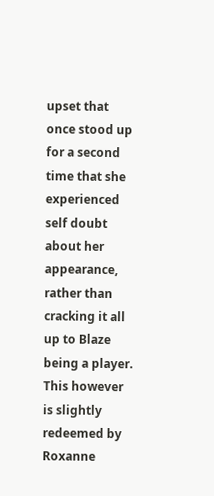upset that once stood up for a second time that she experienced self doubt about her appearance, rather than cracking it all up to Blaze being a player.  This however is slightly redeemed by Roxanne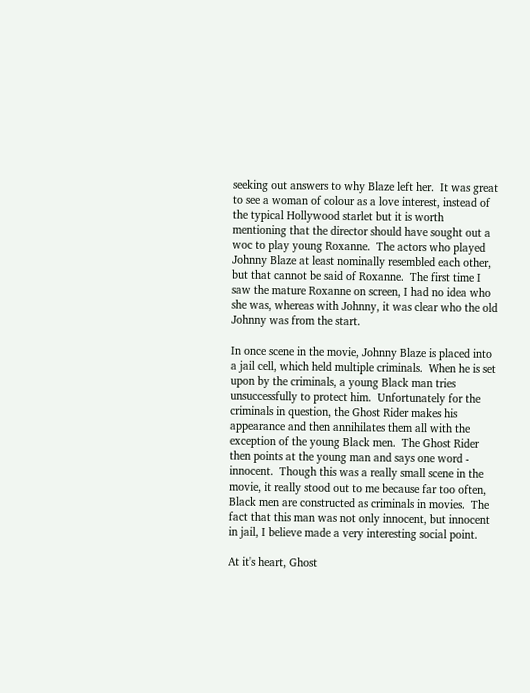seeking out answers to why Blaze left her.  It was great to see a woman of colour as a love interest, instead of the typical Hollywood starlet but it is worth mentioning that the director should have sought out a woc to play young Roxanne.  The actors who played Johnny Blaze at least nominally resembled each other, but that cannot be said of Roxanne.  The first time I saw the mature Roxanne on screen, I had no idea who she was, whereas with Johnny, it was clear who the old Johnny was from the start.

In once scene in the movie, Johnny Blaze is placed into a jail cell, which held multiple criminals.  When he is set upon by the criminals, a young Black man tries unsuccessfully to protect him.  Unfortunately for the criminals in question, the Ghost Rider makes his appearance and then annihilates them all with the exception of the young Black men.  The Ghost Rider then points at the young man and says one word - innocent.  Though this was a really small scene in the movie, it really stood out to me because far too often, Black men are constructed as criminals in movies.  The fact that this man was not only innocent, but innocent in jail, I believe made a very interesting social point.

At it's heart, Ghost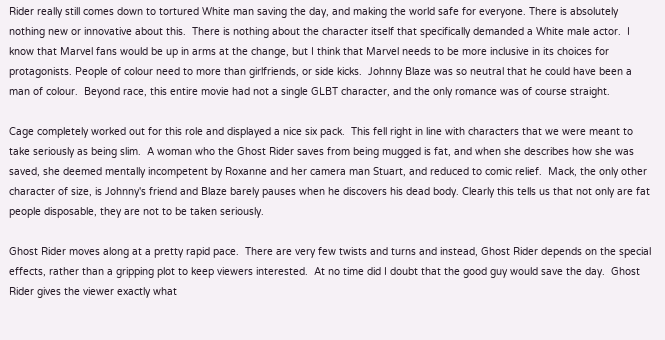Rider really still comes down to tortured White man saving the day, and making the world safe for everyone. There is absolutely nothing new or innovative about this.  There is nothing about the character itself that specifically demanded a White male actor.  I know that Marvel fans would be up in arms at the change, but I think that Marvel needs to be more inclusive in its choices for protagonists. People of colour need to more than girlfriends, or side kicks.  Johnny Blaze was so neutral that he could have been a man of colour.  Beyond race, this entire movie had not a single GLBT character, and the only romance was of course straight.

Cage completely worked out for this role and displayed a nice six pack.  This fell right in line with characters that we were meant to take seriously as being slim.  A woman who the Ghost Rider saves from being mugged is fat, and when she describes how she was saved, she deemed mentally incompetent by Roxanne and her camera man Stuart, and reduced to comic relief.  Mack, the only other character of size, is Johnny's friend and Blaze barely pauses when he discovers his dead body. Clearly this tells us that not only are fat people disposable, they are not to be taken seriously.

Ghost Rider moves along at a pretty rapid pace.  There are very few twists and turns and instead, Ghost Rider depends on the special effects, rather than a gripping plot to keep viewers interested.  At no time did I doubt that the good guy would save the day.  Ghost Rider gives the viewer exactly what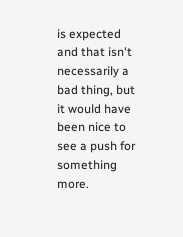is expected and that isn't necessarily a bad thing, but it would have been nice to see a push for something more.